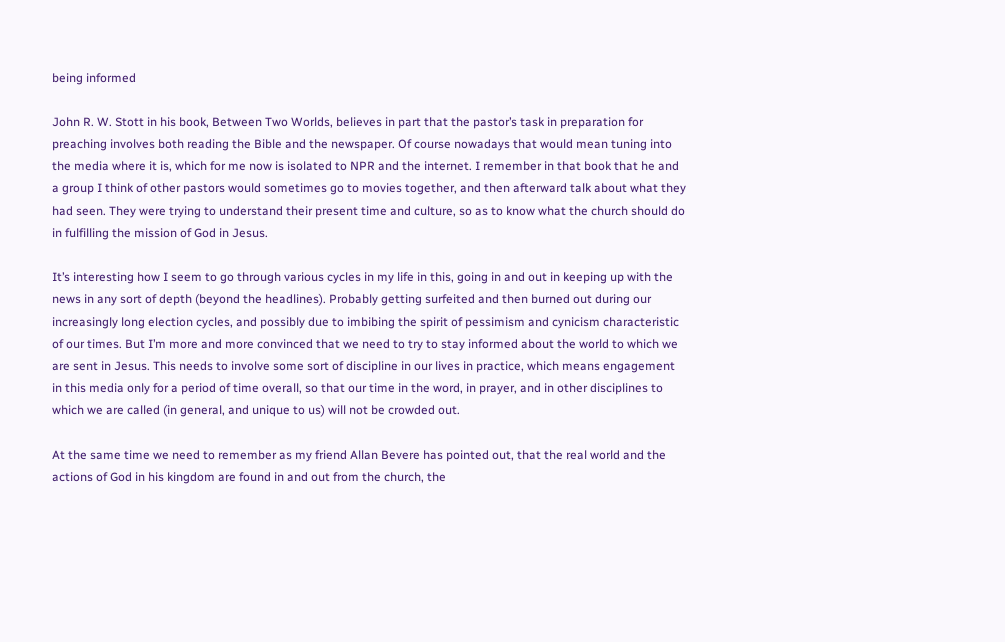being informed

John R. W. Stott in his book, Between Two Worlds, believes in part that the pastor’s task in preparation for preaching involves both reading the Bible and the newspaper. Of course nowadays that would mean tuning into the media where it is, which for me now is isolated to NPR and the internet. I remember in that book that he and a group I think of other pastors would sometimes go to movies together, and then afterward talk about what they had seen. They were trying to understand their present time and culture, so as to know what the church should do in fulfilling the mission of God in Jesus.

It’s interesting how I seem to go through various cycles in my life in this, going in and out in keeping up with the news in any sort of depth (beyond the headlines). Probably getting surfeited and then burned out during our increasingly long election cycles, and possibly due to imbibing the spirit of pessimism and cynicism characteristic of our times. But I’m more and more convinced that we need to try to stay informed about the world to which we are sent in Jesus. This needs to involve some sort of discipline in our lives in practice, which means engagement in this media only for a period of time overall, so that our time in the word, in prayer, and in other disciplines to which we are called (in general, and unique to us) will not be crowded out.

At the same time we need to remember as my friend Allan Bevere has pointed out, that the real world and the actions of God in his kingdom are found in and out from the church, the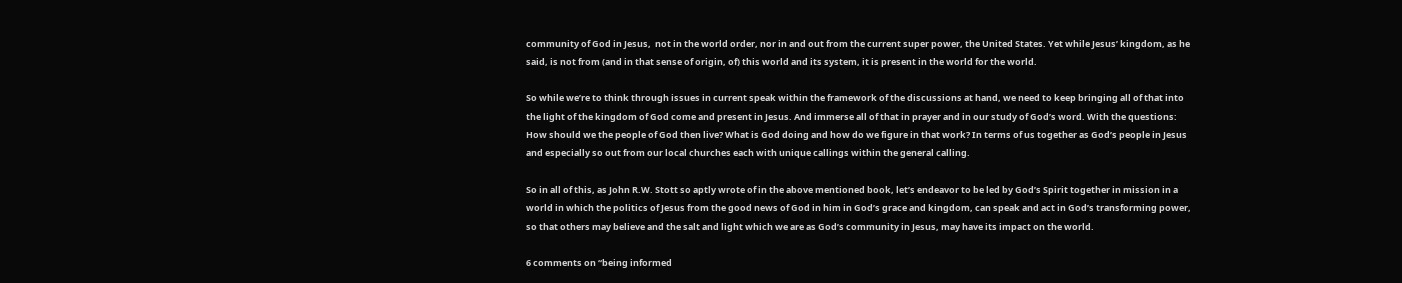community of God in Jesus,  not in the world order, nor in and out from the current super power, the United States. Yet while Jesus’ kingdom, as he said, is not from (and in that sense of origin, of) this world and its system, it is present in the world for the world.

So while we’re to think through issues in current speak within the framework of the discussions at hand, we need to keep bringing all of that into the light of the kingdom of God come and present in Jesus. And immerse all of that in prayer and in our study of God’s word. With the questions: How should we the people of God then live? What is God doing and how do we figure in that work? In terms of us together as God’s people in Jesus and especially so out from our local churches each with unique callings within the general calling.

So in all of this, as John R.W. Stott so aptly wrote of in the above mentioned book, let’s endeavor to be led by God’s Spirit together in mission in a world in which the politics of Jesus from the good news of God in him in God’s grace and kingdom, can speak and act in God’s transforming power, so that others may believe and the salt and light which we are as God’s community in Jesus, may have its impact on the world.

6 comments on “being informed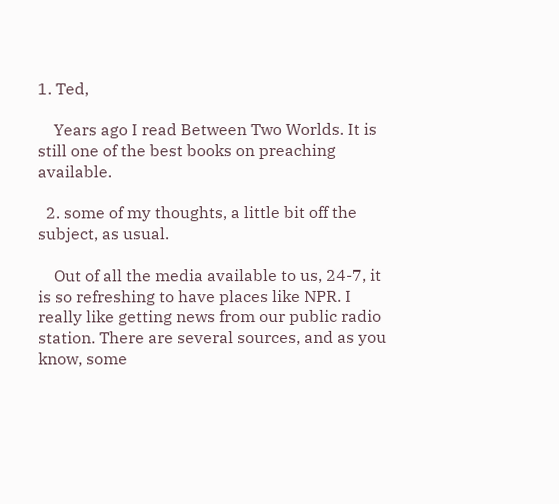1. Ted,

    Years ago I read Between Two Worlds. It is still one of the best books on preaching available.

  2. some of my thoughts, a little bit off the subject, as usual.

    Out of all the media available to us, 24-7, it is so refreshing to have places like NPR. I really like getting news from our public radio station. There are several sources, and as you know, some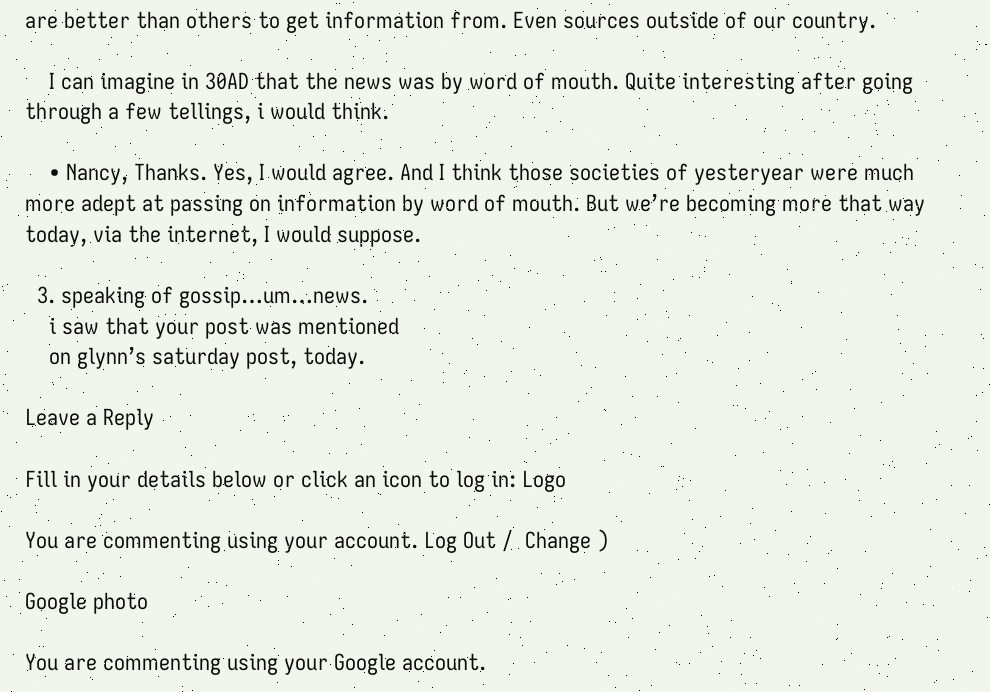are better than others to get information from. Even sources outside of our country.

    I can imagine in 30AD that the news was by word of mouth. Quite interesting after going through a few tellings, i would think.

    • Nancy, Thanks. Yes, I would agree. And I think those societies of yesteryear were much more adept at passing on information by word of mouth. But we’re becoming more that way today, via the internet, I would suppose.

  3. speaking of gossip…um…news.
    i saw that your post was mentioned
    on glynn’s saturday post, today.

Leave a Reply

Fill in your details below or click an icon to log in: Logo

You are commenting using your account. Log Out /  Change )

Google photo

You are commenting using your Google account.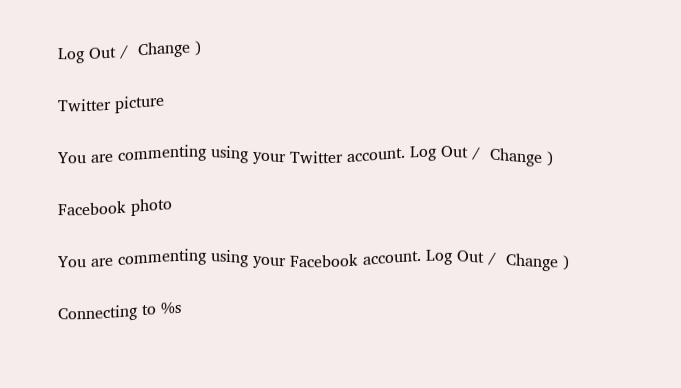Log Out /  Change )

Twitter picture

You are commenting using your Twitter account. Log Out /  Change )

Facebook photo

You are commenting using your Facebook account. Log Out /  Change )

Connecting to %s